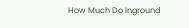How Much Do Inground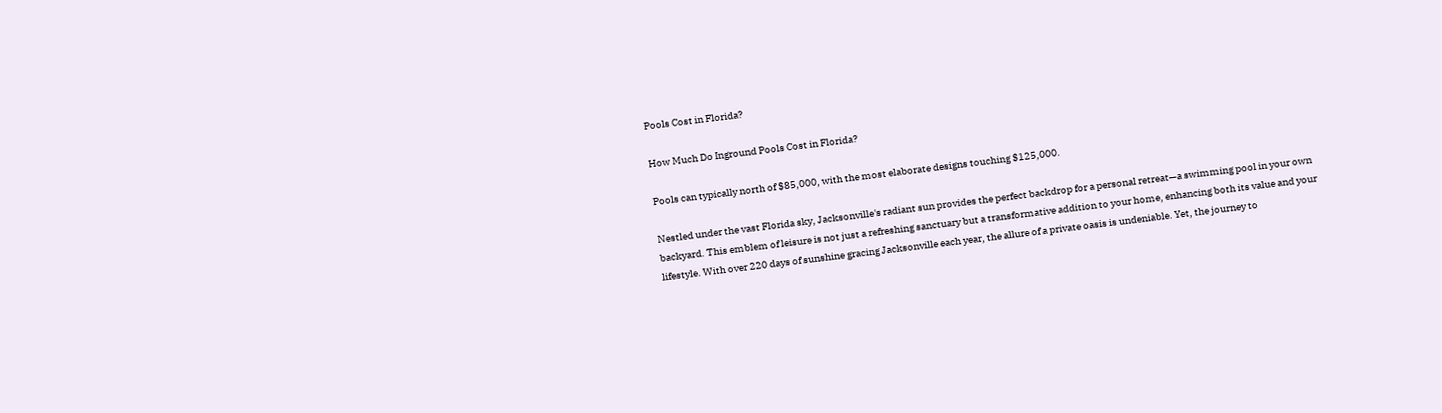Pools Cost in Florida?

How Much Do Inground Pools Cost in Florida?

Pools can typically north of $85,000, with the most elaborate designs touching $125,000.

Nestled under the vast Florida sky, Jacksonville's radiant sun provides the perfect backdrop for a personal retreat—a swimming pool in your own backyard. This emblem of leisure is not just a refreshing sanctuary but a transformative addition to your home, enhancing both its value and your lifestyle. With over 220 days of sunshine gracing Jacksonville each year, the allure of a private oasis is undeniable. Yet, the journey to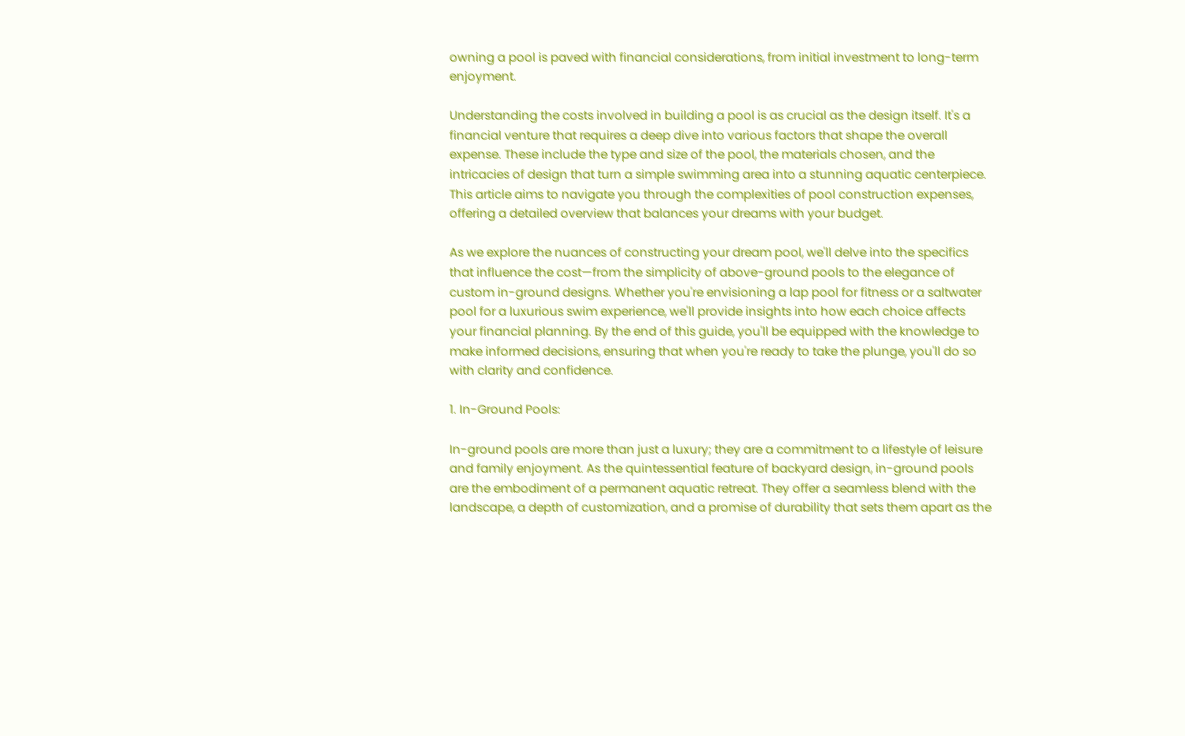owning a pool is paved with financial considerations, from initial investment to long-term enjoyment.

Understanding the costs involved in building a pool is as crucial as the design itself. It's a financial venture that requires a deep dive into various factors that shape the overall expense. These include the type and size of the pool, the materials chosen, and the intricacies of design that turn a simple swimming area into a stunning aquatic centerpiece. This article aims to navigate you through the complexities of pool construction expenses, offering a detailed overview that balances your dreams with your budget.

As we explore the nuances of constructing your dream pool, we'll delve into the specifics that influence the cost—from the simplicity of above-ground pools to the elegance of custom in-ground designs. Whether you're envisioning a lap pool for fitness or a saltwater pool for a luxurious swim experience, we'll provide insights into how each choice affects your financial planning. By the end of this guide, you'll be equipped with the knowledge to make informed decisions, ensuring that when you're ready to take the plunge, you'll do so with clarity and confidence.

1. In-Ground Pools:

In-ground pools are more than just a luxury; they are a commitment to a lifestyle of leisure and family enjoyment. As the quintessential feature of backyard design, in-ground pools are the embodiment of a permanent aquatic retreat. They offer a seamless blend with the landscape, a depth of customization, and a promise of durability that sets them apart as the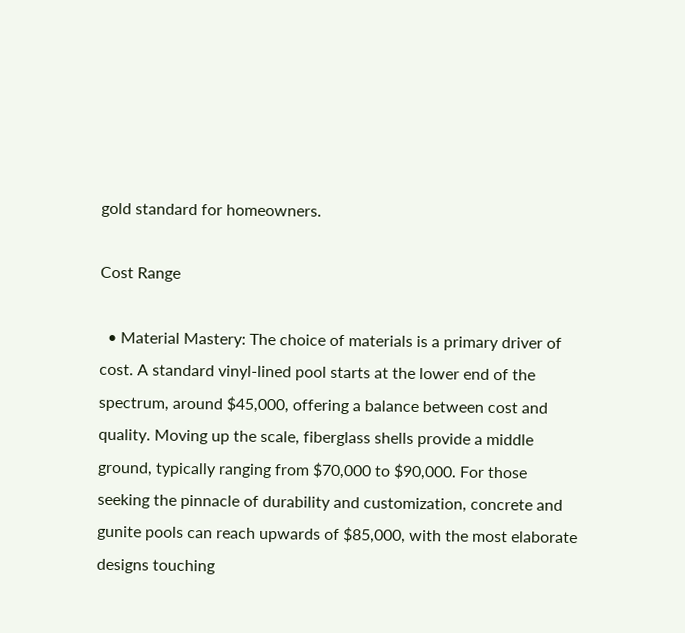gold standard for homeowners.

Cost Range

  • Material Mastery: The choice of materials is a primary driver of cost. A standard vinyl-lined pool starts at the lower end of the spectrum, around $45,000, offering a balance between cost and quality. Moving up the scale, fiberglass shells provide a middle ground, typically ranging from $70,000 to $90,000. For those seeking the pinnacle of durability and customization, concrete and gunite pools can reach upwards of $85,000, with the most elaborate designs touching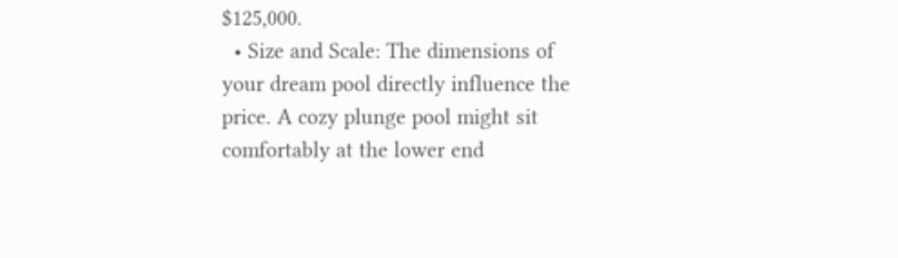$125,000.
  • Size and Scale: The dimensions of your dream pool directly influence the price. A cozy plunge pool might sit comfortably at the lower end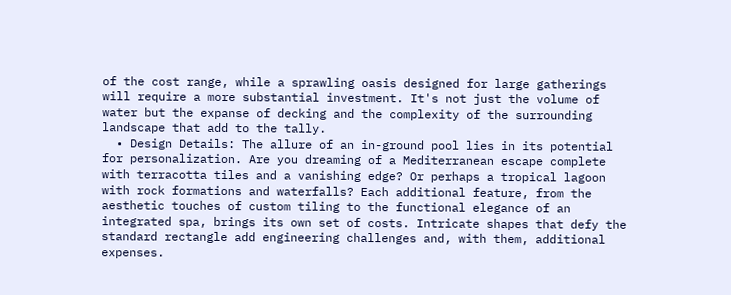of the cost range, while a sprawling oasis designed for large gatherings will require a more substantial investment. It's not just the volume of water but the expanse of decking and the complexity of the surrounding landscape that add to the tally.
  • Design Details: The allure of an in-ground pool lies in its potential for personalization. Are you dreaming of a Mediterranean escape complete with terracotta tiles and a vanishing edge? Or perhaps a tropical lagoon with rock formations and waterfalls? Each additional feature, from the aesthetic touches of custom tiling to the functional elegance of an integrated spa, brings its own set of costs. Intricate shapes that defy the standard rectangle add engineering challenges and, with them, additional expenses.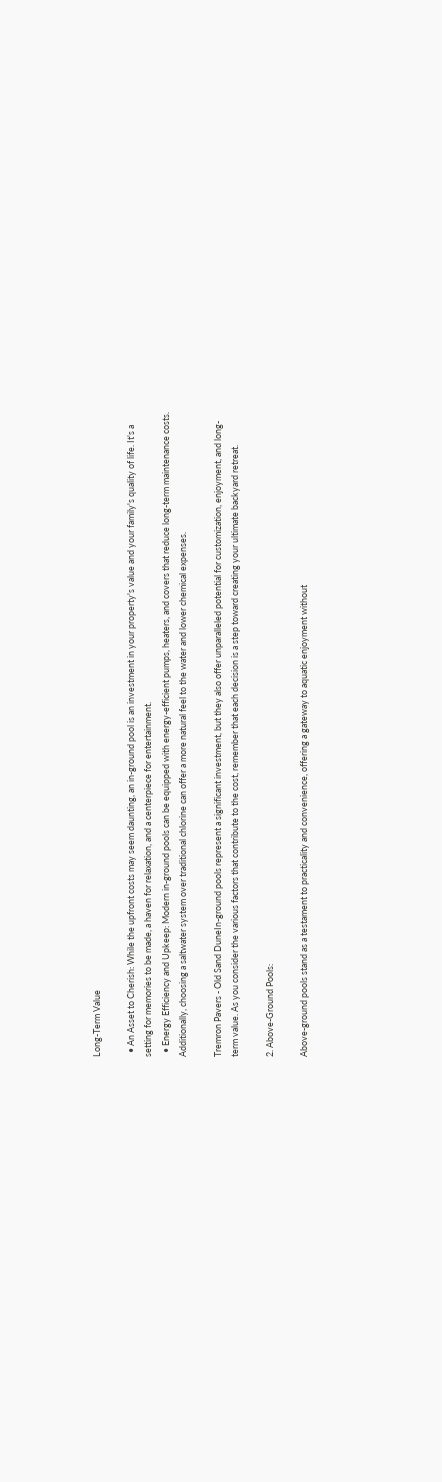Long-Term Value

  • An Asset to Cherish: While the upfront costs may seem daunting, an in-ground pool is an investment in your property's value and your family's quality of life. It's a setting for memories to be made, a haven for relaxation, and a centerpiece for entertainment.
  • Energy Efficiency and Upkeep: Modern in-ground pools can be equipped with energy-efficient pumps, heaters, and covers that reduce long-term maintenance costs. Additionally, choosing a saltwater system over traditional chlorine can offer a more natural feel to the water and lower chemical expenses.

Tremron Pavers - Old Sand DuneIn-ground pools represent a significant investment, but they also offer unparalleled potential for customization, enjoyment, and long-term value. As you consider the various factors that contribute to the cost, remember that each decision is a step toward creating your ultimate backyard retreat.

2. Above-Ground Pools:

Above-ground pools stand as a testament to practicality and convenience, offering a gateway to aquatic enjoyment without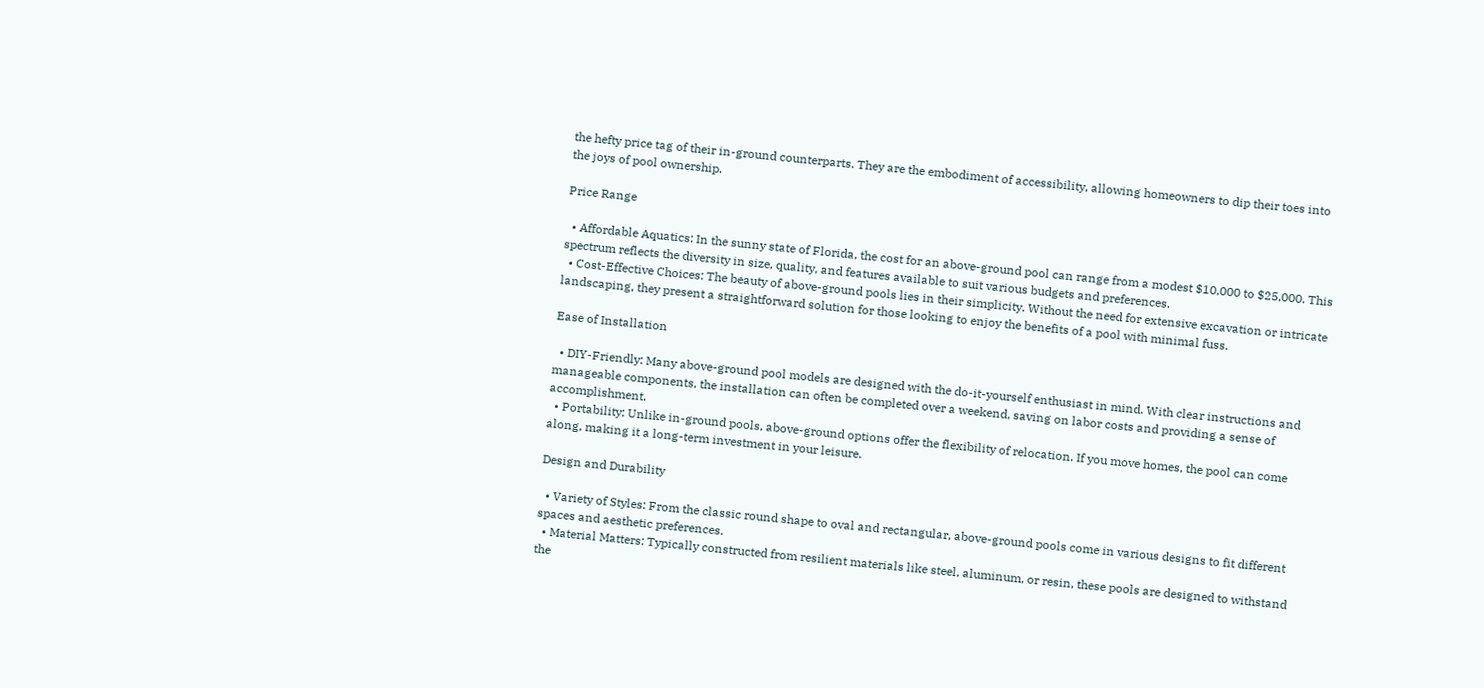the hefty price tag of their in-ground counterparts. They are the embodiment of accessibility, allowing homeowners to dip their toes into the joys of pool ownership.

Price Range

  • Affordable Aquatics: In the sunny state of Florida, the cost for an above-ground pool can range from a modest $10,000 to $25,000. This spectrum reflects the diversity in size, quality, and features available to suit various budgets and preferences.
  • Cost-Effective Choices: The beauty of above-ground pools lies in their simplicity. Without the need for extensive excavation or intricate landscaping, they present a straightforward solution for those looking to enjoy the benefits of a pool with minimal fuss.

Ease of Installation

  • DIY-Friendly: Many above-ground pool models are designed with the do-it-yourself enthusiast in mind. With clear instructions and manageable components, the installation can often be completed over a weekend, saving on labor costs and providing a sense of accomplishment.
  • Portability: Unlike in-ground pools, above-ground options offer the flexibility of relocation. If you move homes, the pool can come along, making it a long-term investment in your leisure.

Design and Durability

  • Variety of Styles: From the classic round shape to oval and rectangular, above-ground pools come in various designs to fit different spaces and aesthetic preferences.
  • Material Matters: Typically constructed from resilient materials like steel, aluminum, or resin, these pools are designed to withstand the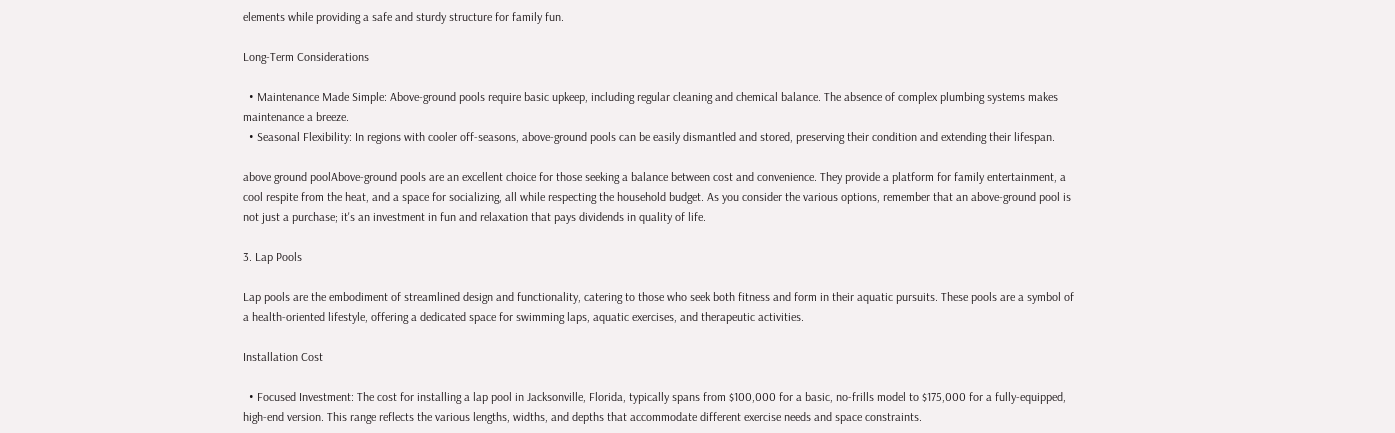elements while providing a safe and sturdy structure for family fun.

Long-Term Considerations

  • Maintenance Made Simple: Above-ground pools require basic upkeep, including regular cleaning and chemical balance. The absence of complex plumbing systems makes maintenance a breeze.
  • Seasonal Flexibility: In regions with cooler off-seasons, above-ground pools can be easily dismantled and stored, preserving their condition and extending their lifespan.

above ground poolAbove-ground pools are an excellent choice for those seeking a balance between cost and convenience. They provide a platform for family entertainment, a cool respite from the heat, and a space for socializing, all while respecting the household budget. As you consider the various options, remember that an above-ground pool is not just a purchase; it's an investment in fun and relaxation that pays dividends in quality of life.

3. Lap Pools

Lap pools are the embodiment of streamlined design and functionality, catering to those who seek both fitness and form in their aquatic pursuits. These pools are a symbol of a health-oriented lifestyle, offering a dedicated space for swimming laps, aquatic exercises, and therapeutic activities.

Installation Cost

  • Focused Investment: The cost for installing a lap pool in Jacksonville, Florida, typically spans from $100,000 for a basic, no-frills model to $175,000 for a fully-equipped, high-end version. This range reflects the various lengths, widths, and depths that accommodate different exercise needs and space constraints.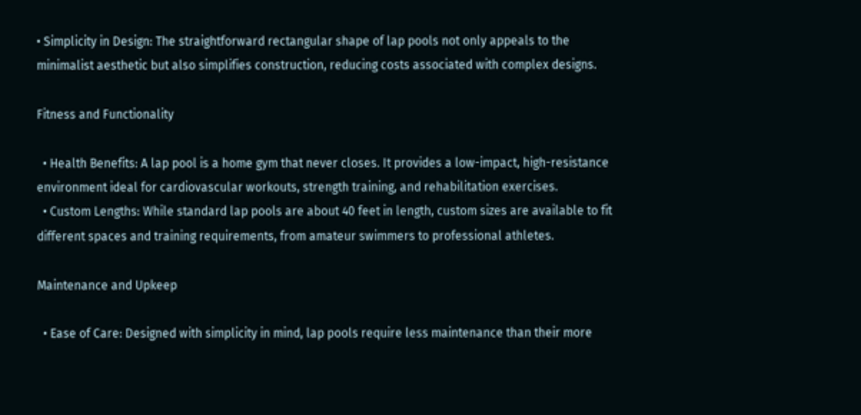• Simplicity in Design: The straightforward rectangular shape of lap pools not only appeals to the minimalist aesthetic but also simplifies construction, reducing costs associated with complex designs.

Fitness and Functionality

  • Health Benefits: A lap pool is a home gym that never closes. It provides a low-impact, high-resistance environment ideal for cardiovascular workouts, strength training, and rehabilitation exercises.
  • Custom Lengths: While standard lap pools are about 40 feet in length, custom sizes are available to fit different spaces and training requirements, from amateur swimmers to professional athletes.

Maintenance and Upkeep

  • Ease of Care: Designed with simplicity in mind, lap pools require less maintenance than their more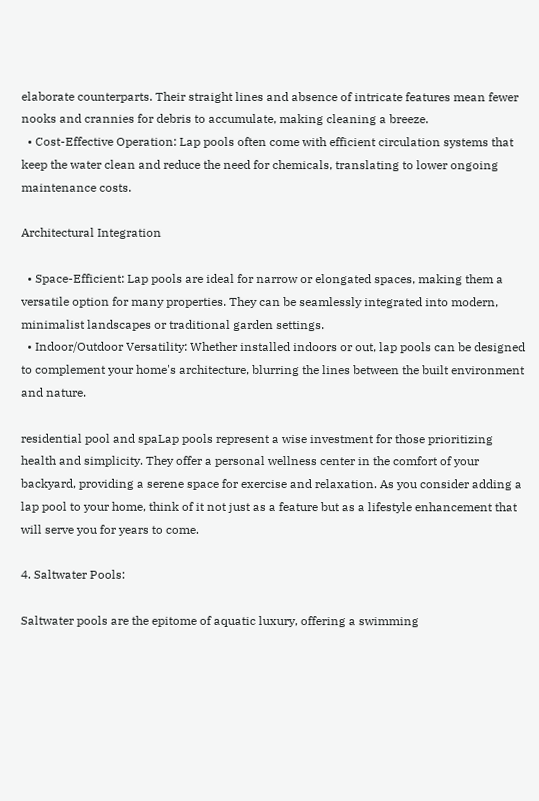elaborate counterparts. Their straight lines and absence of intricate features mean fewer nooks and crannies for debris to accumulate, making cleaning a breeze.
  • Cost-Effective Operation: Lap pools often come with efficient circulation systems that keep the water clean and reduce the need for chemicals, translating to lower ongoing maintenance costs.

Architectural Integration

  • Space-Efficient: Lap pools are ideal for narrow or elongated spaces, making them a versatile option for many properties. They can be seamlessly integrated into modern, minimalist landscapes or traditional garden settings.
  • Indoor/Outdoor Versatility: Whether installed indoors or out, lap pools can be designed to complement your home's architecture, blurring the lines between the built environment and nature.

residential pool and spaLap pools represent a wise investment for those prioritizing health and simplicity. They offer a personal wellness center in the comfort of your backyard, providing a serene space for exercise and relaxation. As you consider adding a lap pool to your home, think of it not just as a feature but as a lifestyle enhancement that will serve you for years to come.

4. Saltwater Pools:

Saltwater pools are the epitome of aquatic luxury, offering a swimming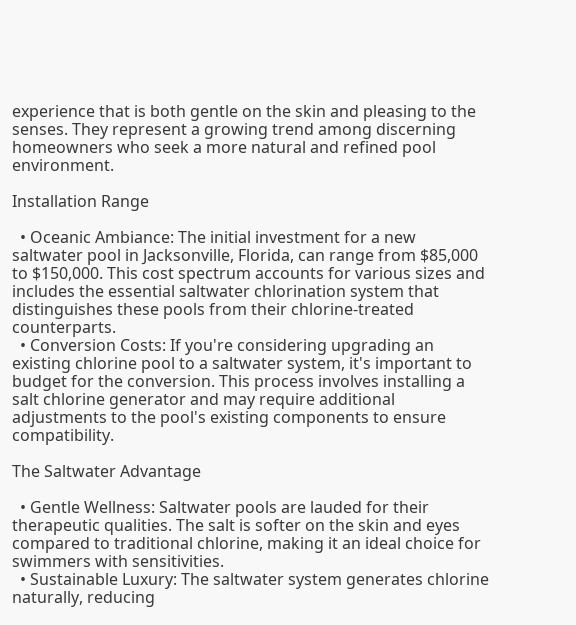experience that is both gentle on the skin and pleasing to the senses. They represent a growing trend among discerning homeowners who seek a more natural and refined pool environment.

Installation Range

  • Oceanic Ambiance: The initial investment for a new saltwater pool in Jacksonville, Florida, can range from $85,000 to $150,000. This cost spectrum accounts for various sizes and includes the essential saltwater chlorination system that distinguishes these pools from their chlorine-treated counterparts.
  • Conversion Costs: If you're considering upgrading an existing chlorine pool to a saltwater system, it's important to budget for the conversion. This process involves installing a salt chlorine generator and may require additional adjustments to the pool's existing components to ensure compatibility.

The Saltwater Advantage

  • Gentle Wellness: Saltwater pools are lauded for their therapeutic qualities. The salt is softer on the skin and eyes compared to traditional chlorine, making it an ideal choice for swimmers with sensitivities.
  • Sustainable Luxury: The saltwater system generates chlorine naturally, reducing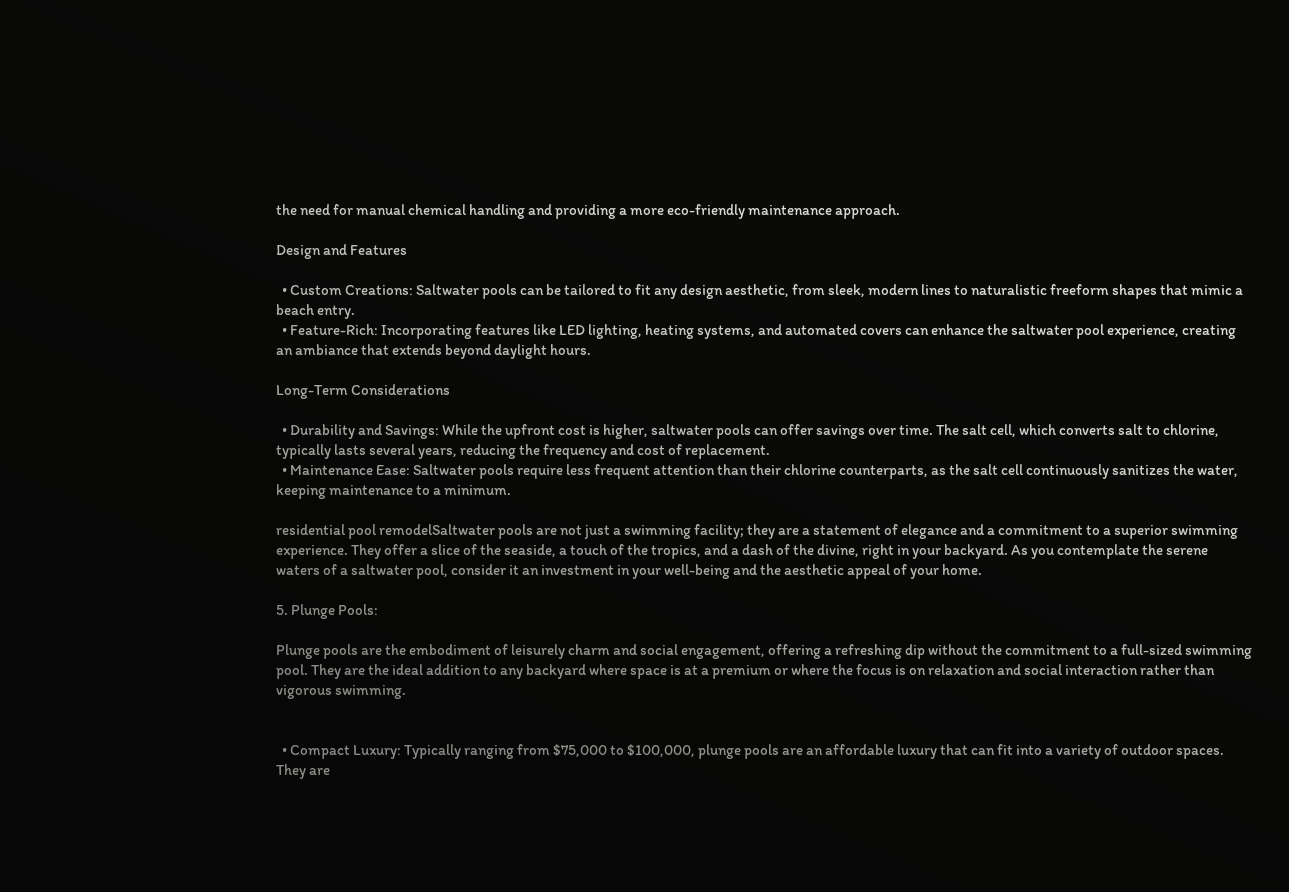the need for manual chemical handling and providing a more eco-friendly maintenance approach.

Design and Features

  • Custom Creations: Saltwater pools can be tailored to fit any design aesthetic, from sleek, modern lines to naturalistic freeform shapes that mimic a beach entry.
  • Feature-Rich: Incorporating features like LED lighting, heating systems, and automated covers can enhance the saltwater pool experience, creating an ambiance that extends beyond daylight hours.

Long-Term Considerations

  • Durability and Savings: While the upfront cost is higher, saltwater pools can offer savings over time. The salt cell, which converts salt to chlorine, typically lasts several years, reducing the frequency and cost of replacement.
  • Maintenance Ease: Saltwater pools require less frequent attention than their chlorine counterparts, as the salt cell continuously sanitizes the water, keeping maintenance to a minimum.

residential pool remodelSaltwater pools are not just a swimming facility; they are a statement of elegance and a commitment to a superior swimming experience. They offer a slice of the seaside, a touch of the tropics, and a dash of the divine, right in your backyard. As you contemplate the serene waters of a saltwater pool, consider it an investment in your well-being and the aesthetic appeal of your home.

5. Plunge Pools:

Plunge pools are the embodiment of leisurely charm and social engagement, offering a refreshing dip without the commitment to a full-sized swimming pool. They are the ideal addition to any backyard where space is at a premium or where the focus is on relaxation and social interaction rather than vigorous swimming.


  • Compact Luxury: Typically ranging from $75,000 to $100,000, plunge pools are an affordable luxury that can fit into a variety of outdoor spaces. They are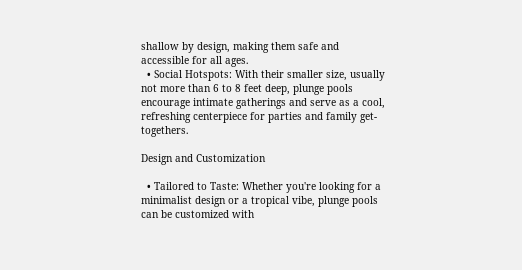shallow by design, making them safe and accessible for all ages.
  • Social Hotspots: With their smaller size, usually not more than 6 to 8 feet deep, plunge pools encourage intimate gatherings and serve as a cool, refreshing centerpiece for parties and family get-togethers.

Design and Customization

  • Tailored to Taste: Whether you're looking for a minimalist design or a tropical vibe, plunge pools can be customized with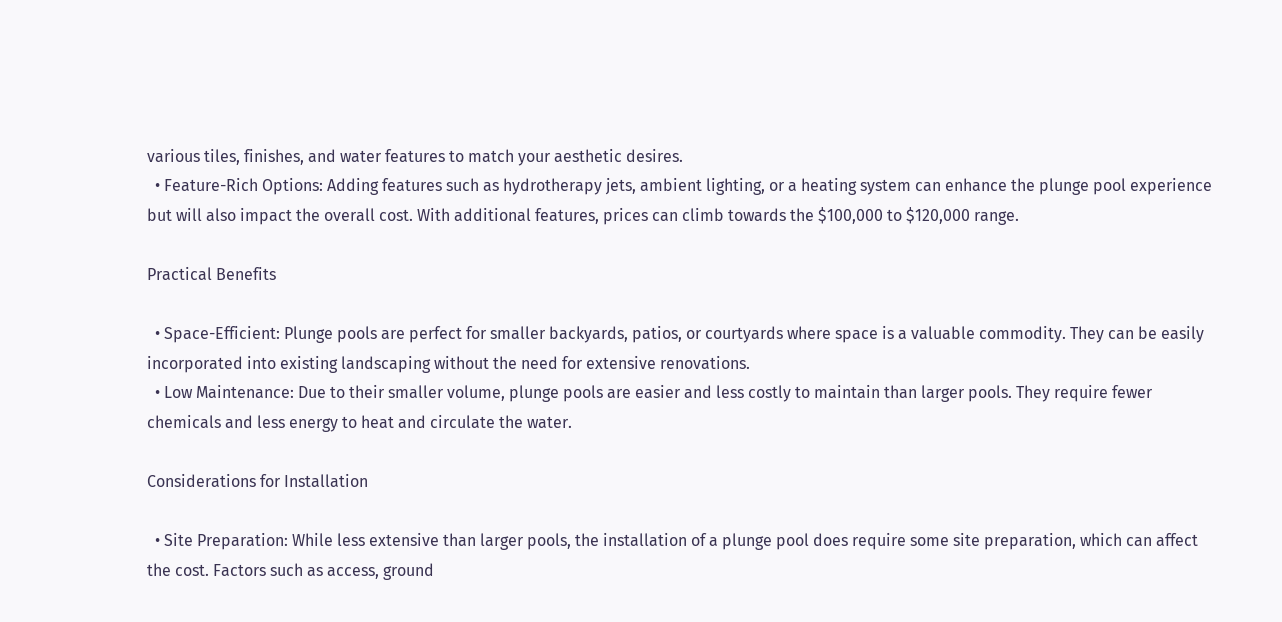various tiles, finishes, and water features to match your aesthetic desires.
  • Feature-Rich Options: Adding features such as hydrotherapy jets, ambient lighting, or a heating system can enhance the plunge pool experience but will also impact the overall cost. With additional features, prices can climb towards the $100,000 to $120,000 range.

Practical Benefits

  • Space-Efficient: Plunge pools are perfect for smaller backyards, patios, or courtyards where space is a valuable commodity. They can be easily incorporated into existing landscaping without the need for extensive renovations.
  • Low Maintenance: Due to their smaller volume, plunge pools are easier and less costly to maintain than larger pools. They require fewer chemicals and less energy to heat and circulate the water.

Considerations for Installation

  • Site Preparation: While less extensive than larger pools, the installation of a plunge pool does require some site preparation, which can affect the cost. Factors such as access, ground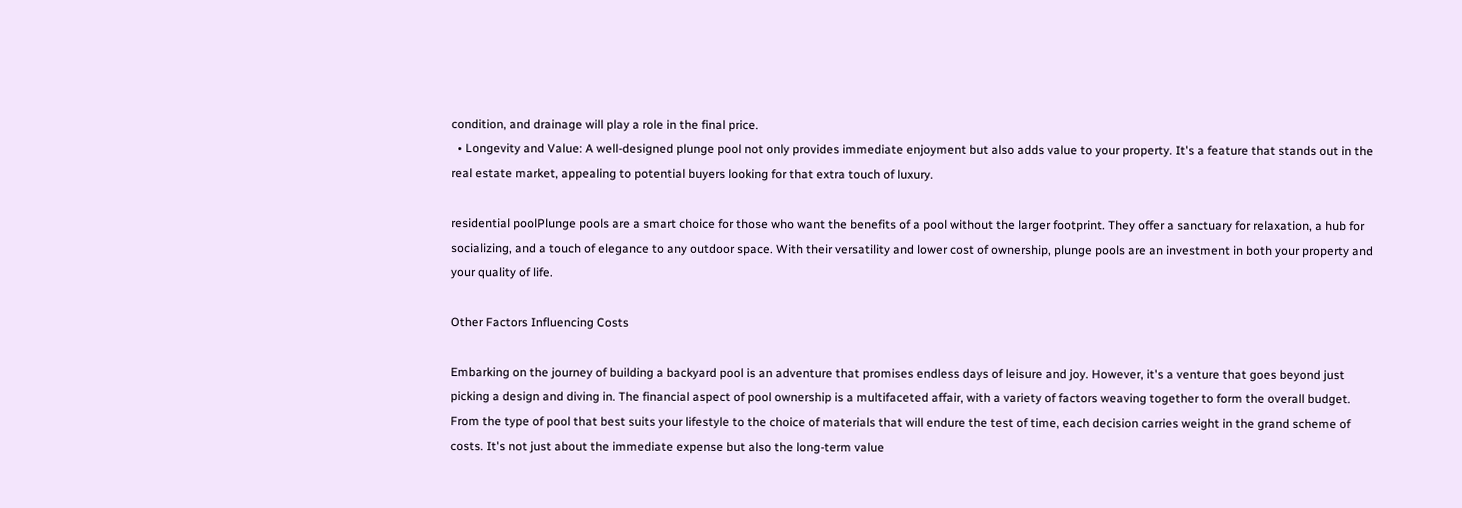condition, and drainage will play a role in the final price.
  • Longevity and Value: A well-designed plunge pool not only provides immediate enjoyment but also adds value to your property. It's a feature that stands out in the real estate market, appealing to potential buyers looking for that extra touch of luxury.

residential poolPlunge pools are a smart choice for those who want the benefits of a pool without the larger footprint. They offer a sanctuary for relaxation, a hub for socializing, and a touch of elegance to any outdoor space. With their versatility and lower cost of ownership, plunge pools are an investment in both your property and your quality of life.

Other Factors Influencing Costs

Embarking on the journey of building a backyard pool is an adventure that promises endless days of leisure and joy. However, it's a venture that goes beyond just picking a design and diving in. The financial aspect of pool ownership is a multifaceted affair, with a variety of factors weaving together to form the overall budget. From the type of pool that best suits your lifestyle to the choice of materials that will endure the test of time, each decision carries weight in the grand scheme of costs. It's not just about the immediate expense but also the long-term value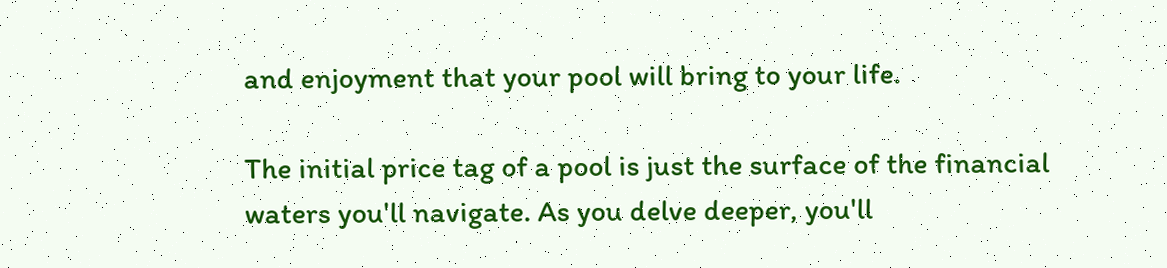and enjoyment that your pool will bring to your life.

The initial price tag of a pool is just the surface of the financial waters you'll navigate. As you delve deeper, you'll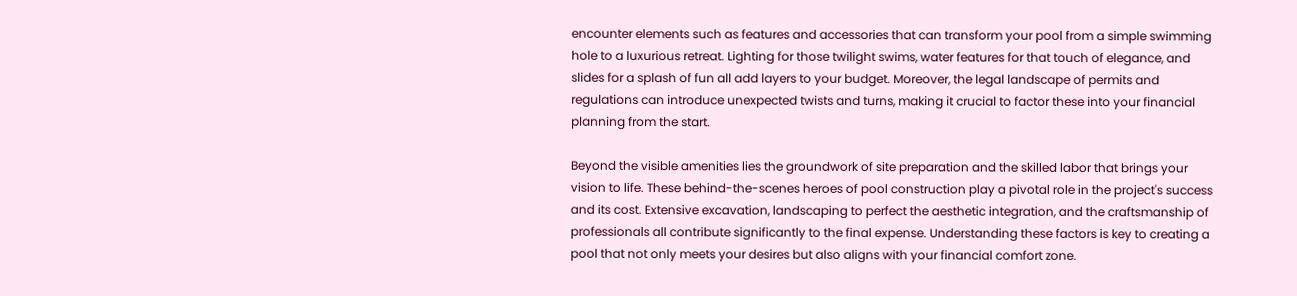encounter elements such as features and accessories that can transform your pool from a simple swimming hole to a luxurious retreat. Lighting for those twilight swims, water features for that touch of elegance, and slides for a splash of fun all add layers to your budget. Moreover, the legal landscape of permits and regulations can introduce unexpected twists and turns, making it crucial to factor these into your financial planning from the start.

Beyond the visible amenities lies the groundwork of site preparation and the skilled labor that brings your vision to life. These behind-the-scenes heroes of pool construction play a pivotal role in the project's success and its cost. Extensive excavation, landscaping to perfect the aesthetic integration, and the craftsmanship of professionals all contribute significantly to the final expense. Understanding these factors is key to creating a pool that not only meets your desires but also aligns with your financial comfort zone.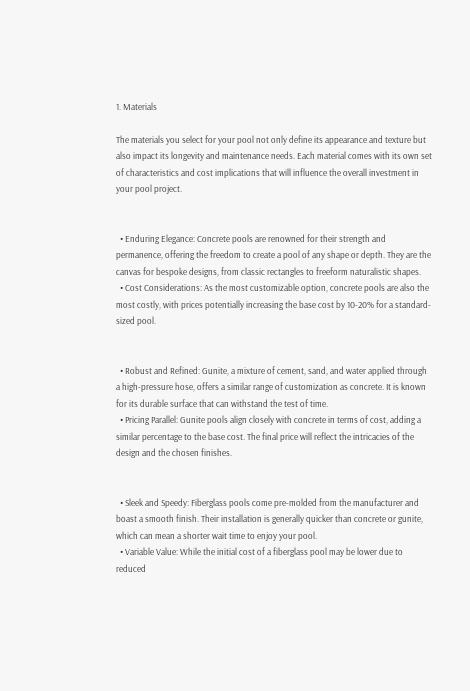1. Materials

The materials you select for your pool not only define its appearance and texture but also impact its longevity and maintenance needs. Each material comes with its own set of characteristics and cost implications that will influence the overall investment in your pool project.


  • Enduring Elegance: Concrete pools are renowned for their strength and permanence, offering the freedom to create a pool of any shape or depth. They are the canvas for bespoke designs, from classic rectangles to freeform naturalistic shapes.
  • Cost Considerations: As the most customizable option, concrete pools are also the most costly, with prices potentially increasing the base cost by 10-20% for a standard-sized pool.


  • Robust and Refined: Gunite, a mixture of cement, sand, and water applied through a high-pressure hose, offers a similar range of customization as concrete. It is known for its durable surface that can withstand the test of time.
  • Pricing Parallel: Gunite pools align closely with concrete in terms of cost, adding a similar percentage to the base cost. The final price will reflect the intricacies of the design and the chosen finishes.


  • Sleek and Speedy: Fiberglass pools come pre-molded from the manufacturer and boast a smooth finish. Their installation is generally quicker than concrete or gunite, which can mean a shorter wait time to enjoy your pool.
  • Variable Value: While the initial cost of a fiberglass pool may be lower due to reduced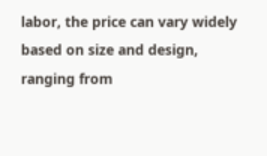labor, the price can vary widely based on size and design, ranging from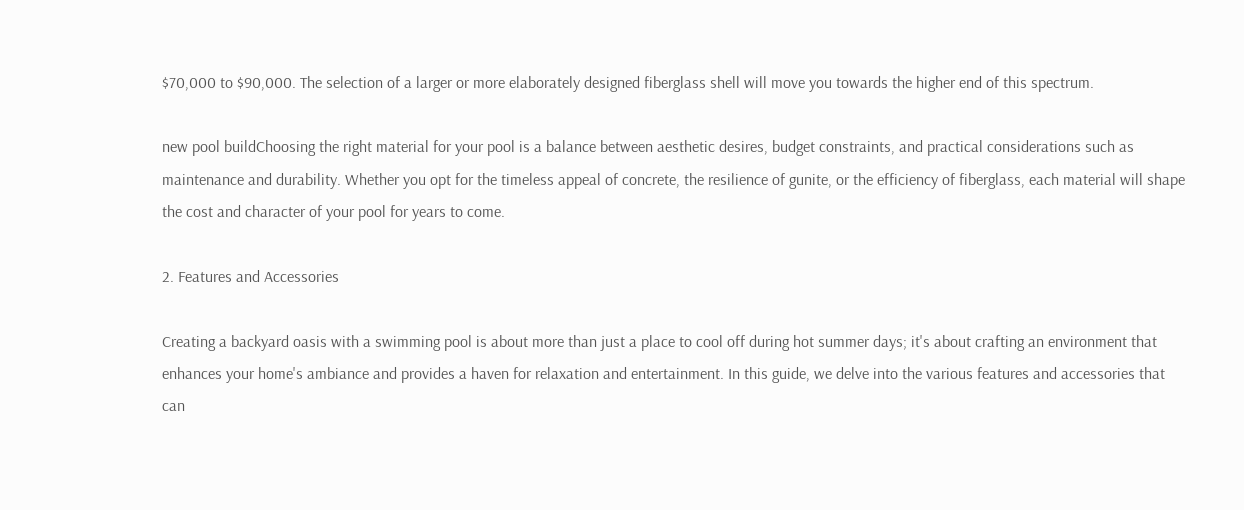$70,000 to $90,000. The selection of a larger or more elaborately designed fiberglass shell will move you towards the higher end of this spectrum.

new pool buildChoosing the right material for your pool is a balance between aesthetic desires, budget constraints, and practical considerations such as maintenance and durability. Whether you opt for the timeless appeal of concrete, the resilience of gunite, or the efficiency of fiberglass, each material will shape the cost and character of your pool for years to come.

2. Features and Accessories

Creating a backyard oasis with a swimming pool is about more than just a place to cool off during hot summer days; it's about crafting an environment that enhances your home's ambiance and provides a haven for relaxation and entertainment. In this guide, we delve into the various features and accessories that can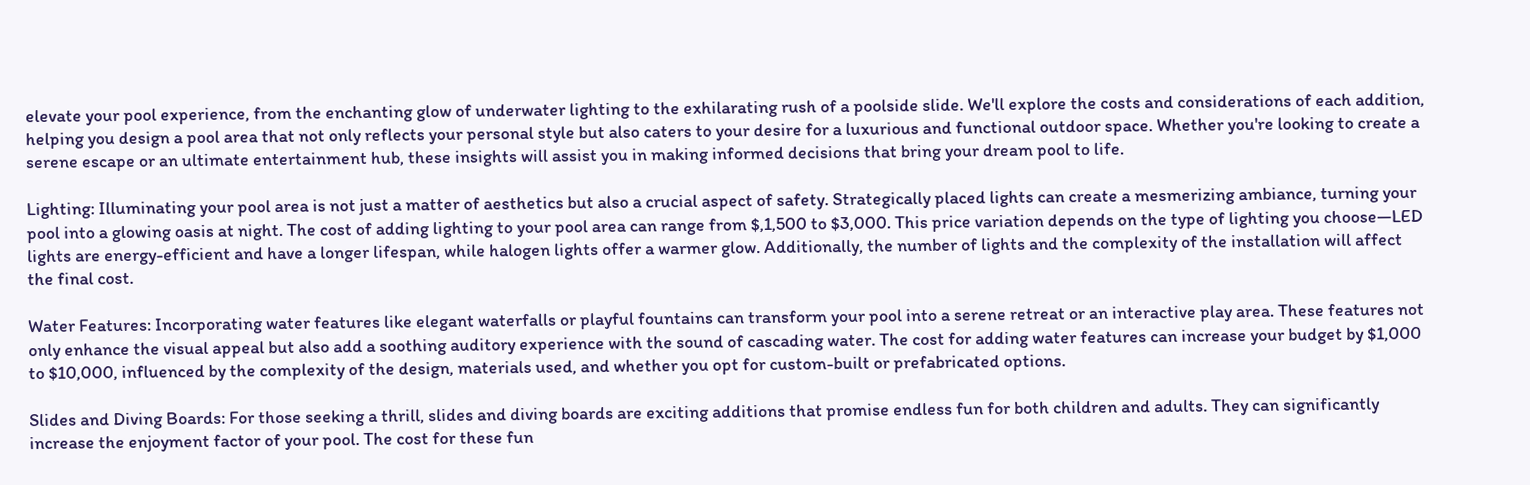elevate your pool experience, from the enchanting glow of underwater lighting to the exhilarating rush of a poolside slide. We'll explore the costs and considerations of each addition, helping you design a pool area that not only reflects your personal style but also caters to your desire for a luxurious and functional outdoor space. Whether you're looking to create a serene escape or an ultimate entertainment hub, these insights will assist you in making informed decisions that bring your dream pool to life.

Lighting: Illuminating your pool area is not just a matter of aesthetics but also a crucial aspect of safety. Strategically placed lights can create a mesmerizing ambiance, turning your pool into a glowing oasis at night. The cost of adding lighting to your pool area can range from $,1,500 to $3,000. This price variation depends on the type of lighting you choose—LED lights are energy-efficient and have a longer lifespan, while halogen lights offer a warmer glow. Additionally, the number of lights and the complexity of the installation will affect the final cost.

Water Features: Incorporating water features like elegant waterfalls or playful fountains can transform your pool into a serene retreat or an interactive play area. These features not only enhance the visual appeal but also add a soothing auditory experience with the sound of cascading water. The cost for adding water features can increase your budget by $1,000 to $10,000, influenced by the complexity of the design, materials used, and whether you opt for custom-built or prefabricated options.

Slides and Diving Boards: For those seeking a thrill, slides and diving boards are exciting additions that promise endless fun for both children and adults. They can significantly increase the enjoyment factor of your pool. The cost for these fun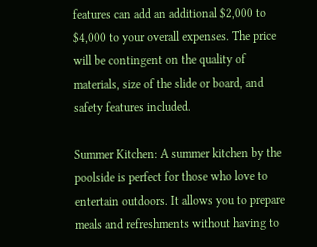features can add an additional $2,000 to $4,000 to your overall expenses. The price will be contingent on the quality of materials, size of the slide or board, and safety features included.

Summer Kitchen: A summer kitchen by the poolside is perfect for those who love to entertain outdoors. It allows you to prepare meals and refreshments without having to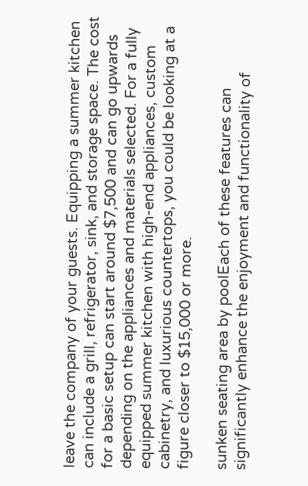leave the company of your guests. Equipping a summer kitchen can include a grill, refrigerator, sink, and storage space. The cost for a basic setup can start around $7,500 and can go upwards depending on the appliances and materials selected. For a fully equipped summer kitchen with high-end appliances, custom cabinetry, and luxurious countertops, you could be looking at a figure closer to $15,000 or more.

sunken seating area by poolEach of these features can significantly enhance the enjoyment and functionality of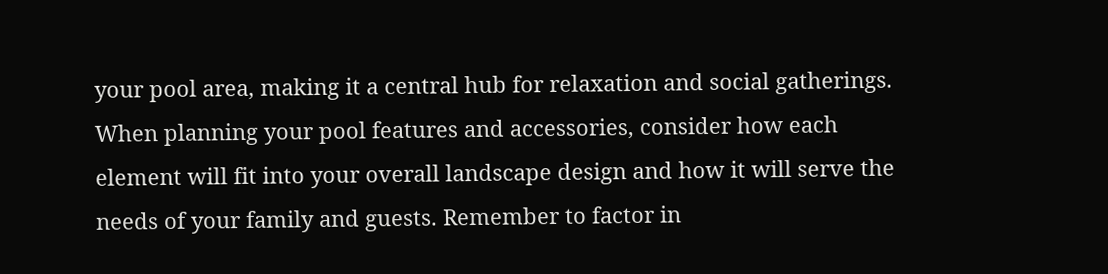your pool area, making it a central hub for relaxation and social gatherings. When planning your pool features and accessories, consider how each element will fit into your overall landscape design and how it will serve the needs of your family and guests. Remember to factor in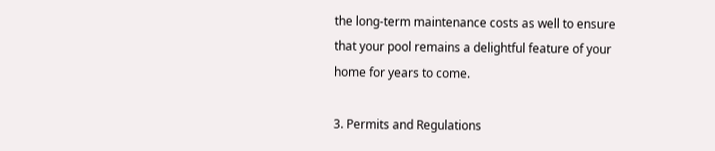the long-term maintenance costs as well to ensure that your pool remains a delightful feature of your home for years to come.

3. Permits and Regulations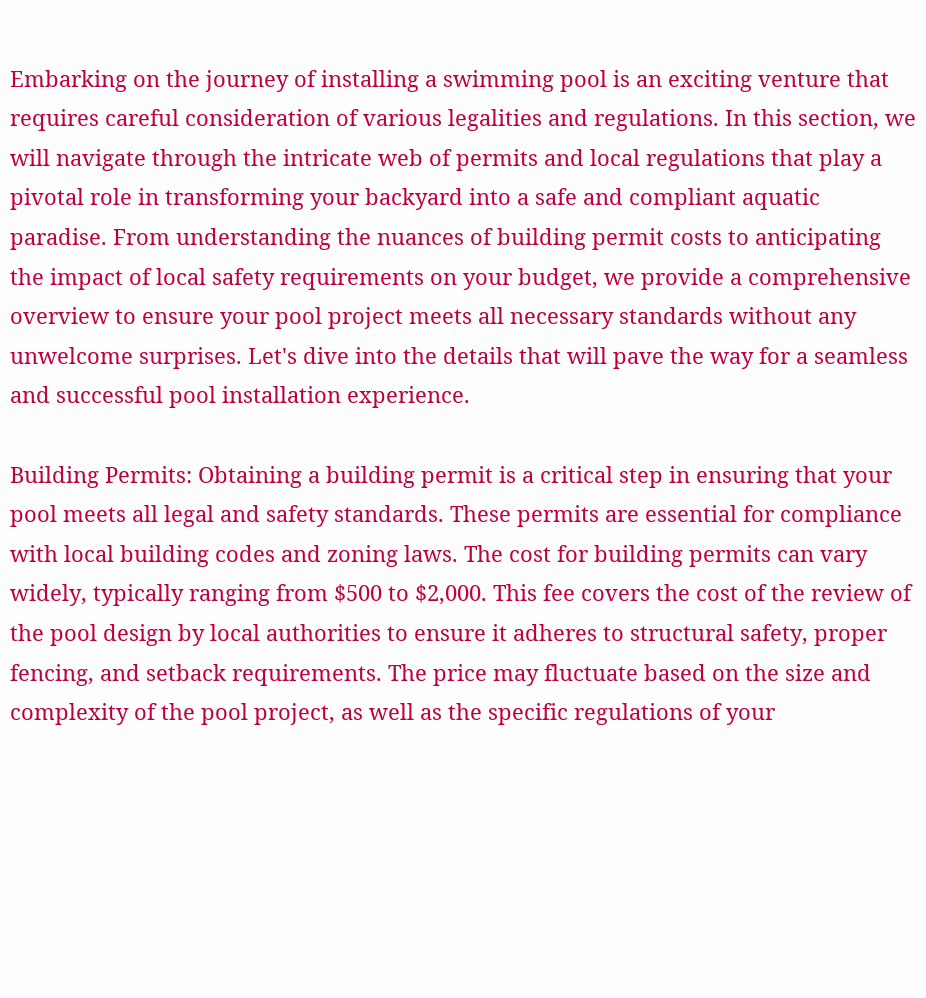Embarking on the journey of installing a swimming pool is an exciting venture that requires careful consideration of various legalities and regulations. In this section, we will navigate through the intricate web of permits and local regulations that play a pivotal role in transforming your backyard into a safe and compliant aquatic paradise. From understanding the nuances of building permit costs to anticipating the impact of local safety requirements on your budget, we provide a comprehensive overview to ensure your pool project meets all necessary standards without any unwelcome surprises. Let's dive into the details that will pave the way for a seamless and successful pool installation experience.

Building Permits: Obtaining a building permit is a critical step in ensuring that your pool meets all legal and safety standards. These permits are essential for compliance with local building codes and zoning laws. The cost for building permits can vary widely, typically ranging from $500 to $2,000. This fee covers the cost of the review of the pool design by local authorities to ensure it adheres to structural safety, proper fencing, and setback requirements. The price may fluctuate based on the size and complexity of the pool project, as well as the specific regulations of your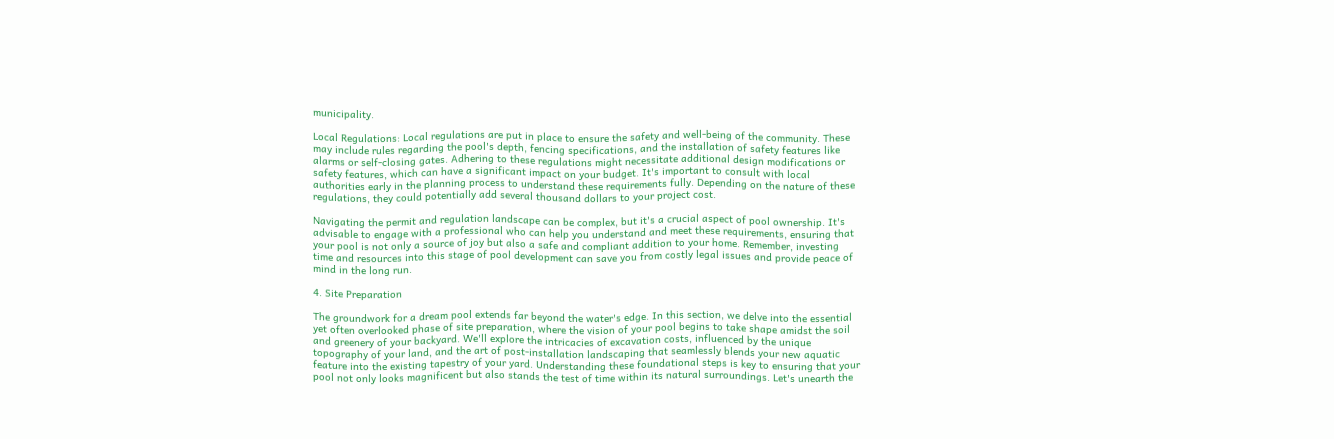municipality.

Local Regulations: Local regulations are put in place to ensure the safety and well-being of the community. These may include rules regarding the pool's depth, fencing specifications, and the installation of safety features like alarms or self-closing gates. Adhering to these regulations might necessitate additional design modifications or safety features, which can have a significant impact on your budget. It's important to consult with local authorities early in the planning process to understand these requirements fully. Depending on the nature of these regulations, they could potentially add several thousand dollars to your project cost.

Navigating the permit and regulation landscape can be complex, but it's a crucial aspect of pool ownership. It's advisable to engage with a professional who can help you understand and meet these requirements, ensuring that your pool is not only a source of joy but also a safe and compliant addition to your home. Remember, investing time and resources into this stage of pool development can save you from costly legal issues and provide peace of mind in the long run.

4. Site Preparation

The groundwork for a dream pool extends far beyond the water's edge. In this section, we delve into the essential yet often overlooked phase of site preparation, where the vision of your pool begins to take shape amidst the soil and greenery of your backyard. We'll explore the intricacies of excavation costs, influenced by the unique topography of your land, and the art of post-installation landscaping that seamlessly blends your new aquatic feature into the existing tapestry of your yard. Understanding these foundational steps is key to ensuring that your pool not only looks magnificent but also stands the test of time within its natural surroundings. Let's unearth the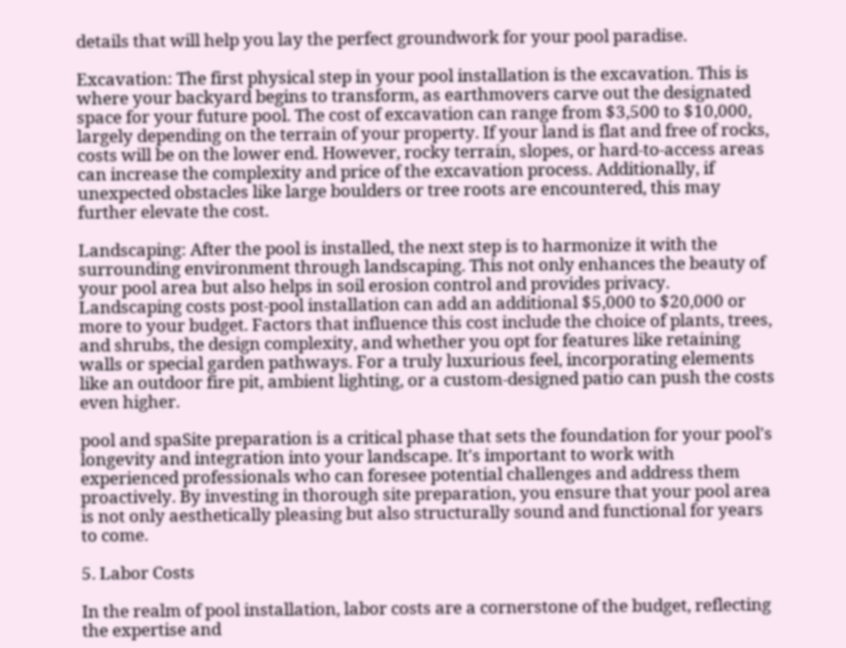details that will help you lay the perfect groundwork for your pool paradise.

Excavation: The first physical step in your pool installation is the excavation. This is where your backyard begins to transform, as earthmovers carve out the designated space for your future pool. The cost of excavation can range from $3,500 to $10,000, largely depending on the terrain of your property. If your land is flat and free of rocks, costs will be on the lower end. However, rocky terrain, slopes, or hard-to-access areas can increase the complexity and price of the excavation process. Additionally, if unexpected obstacles like large boulders or tree roots are encountered, this may further elevate the cost.

Landscaping: After the pool is installed, the next step is to harmonize it with the surrounding environment through landscaping. This not only enhances the beauty of your pool area but also helps in soil erosion control and provides privacy. Landscaping costs post-pool installation can add an additional $5,000 to $20,000 or more to your budget. Factors that influence this cost include the choice of plants, trees, and shrubs, the design complexity, and whether you opt for features like retaining walls or special garden pathways. For a truly luxurious feel, incorporating elements like an outdoor fire pit, ambient lighting, or a custom-designed patio can push the costs even higher.

pool and spaSite preparation is a critical phase that sets the foundation for your pool's longevity and integration into your landscape. It's important to work with experienced professionals who can foresee potential challenges and address them proactively. By investing in thorough site preparation, you ensure that your pool area is not only aesthetically pleasing but also structurally sound and functional for years to come.

5. Labor Costs

In the realm of pool installation, labor costs are a cornerstone of the budget, reflecting the expertise and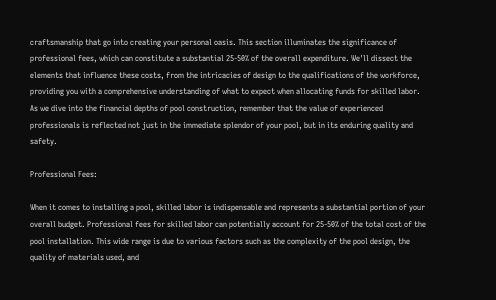craftsmanship that go into creating your personal oasis. This section illuminates the significance of professional fees, which can constitute a substantial 25-50% of the overall expenditure. We'll dissect the elements that influence these costs, from the intricacies of design to the qualifications of the workforce, providing you with a comprehensive understanding of what to expect when allocating funds for skilled labor. As we dive into the financial depths of pool construction, remember that the value of experienced professionals is reflected not just in the immediate splendor of your pool, but in its enduring quality and safety.

Professional Fees:

When it comes to installing a pool, skilled labor is indispensable and represents a substantial portion of your overall budget. Professional fees for skilled labor can potentially account for 25-50% of the total cost of the pool installation. This wide range is due to various factors such as the complexity of the pool design, the quality of materials used, and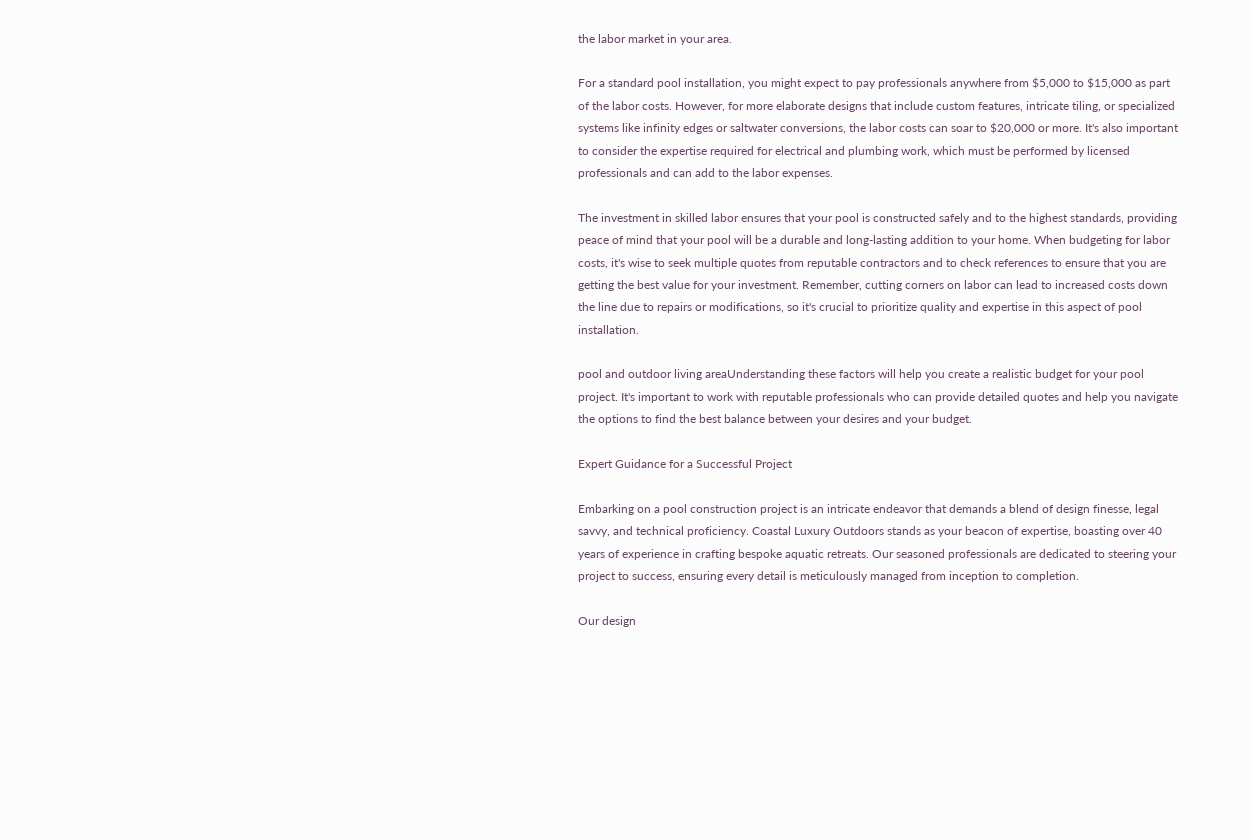the labor market in your area.

For a standard pool installation, you might expect to pay professionals anywhere from $5,000 to $15,000 as part of the labor costs. However, for more elaborate designs that include custom features, intricate tiling, or specialized systems like infinity edges or saltwater conversions, the labor costs can soar to $20,000 or more. It's also important to consider the expertise required for electrical and plumbing work, which must be performed by licensed professionals and can add to the labor expenses.

The investment in skilled labor ensures that your pool is constructed safely and to the highest standards, providing peace of mind that your pool will be a durable and long-lasting addition to your home. When budgeting for labor costs, it's wise to seek multiple quotes from reputable contractors and to check references to ensure that you are getting the best value for your investment. Remember, cutting corners on labor can lead to increased costs down the line due to repairs or modifications, so it's crucial to prioritize quality and expertise in this aspect of pool installation.

pool and outdoor living areaUnderstanding these factors will help you create a realistic budget for your pool project. It's important to work with reputable professionals who can provide detailed quotes and help you navigate the options to find the best balance between your desires and your budget.

Expert Guidance for a Successful Project

Embarking on a pool construction project is an intricate endeavor that demands a blend of design finesse, legal savvy, and technical proficiency. Coastal Luxury Outdoors stands as your beacon of expertise, boasting over 40 years of experience in crafting bespoke aquatic retreats. Our seasoned professionals are dedicated to steering your project to success, ensuring every detail is meticulously managed from inception to completion.

Our design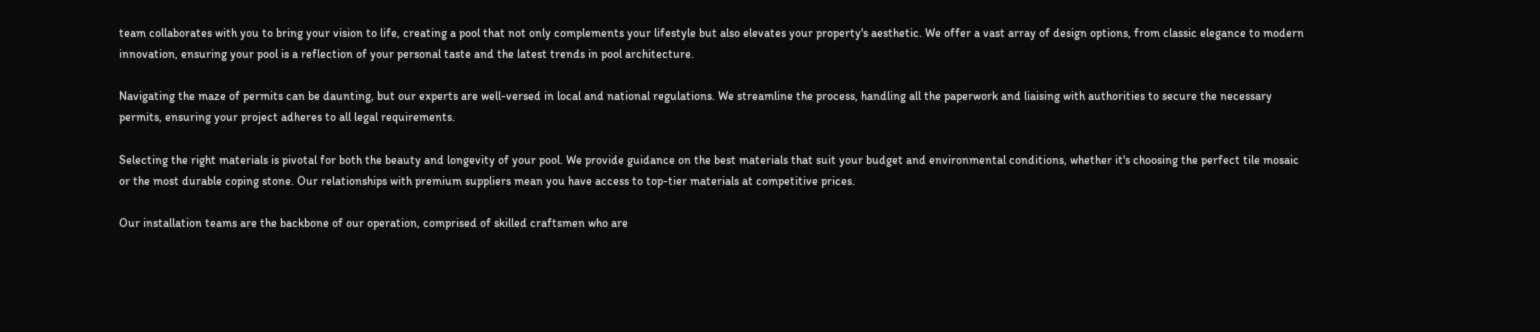team collaborates with you to bring your vision to life, creating a pool that not only complements your lifestyle but also elevates your property's aesthetic. We offer a vast array of design options, from classic elegance to modern innovation, ensuring your pool is a reflection of your personal taste and the latest trends in pool architecture.

Navigating the maze of permits can be daunting, but our experts are well-versed in local and national regulations. We streamline the process, handling all the paperwork and liaising with authorities to secure the necessary permits, ensuring your project adheres to all legal requirements.

Selecting the right materials is pivotal for both the beauty and longevity of your pool. We provide guidance on the best materials that suit your budget and environmental conditions, whether it's choosing the perfect tile mosaic or the most durable coping stone. Our relationships with premium suppliers mean you have access to top-tier materials at competitive prices.

Our installation teams are the backbone of our operation, comprised of skilled craftsmen who are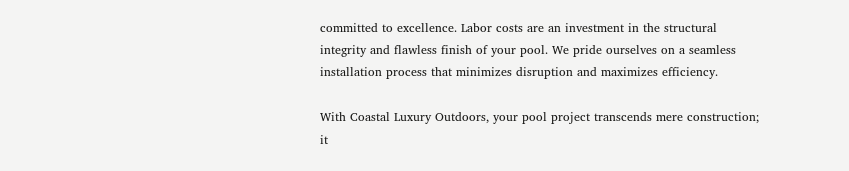committed to excellence. Labor costs are an investment in the structural integrity and flawless finish of your pool. We pride ourselves on a seamless installation process that minimizes disruption and maximizes efficiency.

With Coastal Luxury Outdoors, your pool project transcends mere construction; it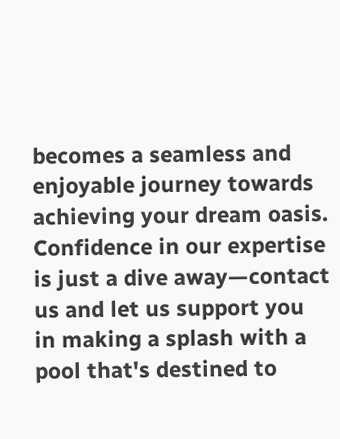becomes a seamless and enjoyable journey towards achieving your dream oasis. Confidence in our expertise is just a dive away—contact us and let us support you in making a splash with a pool that's destined to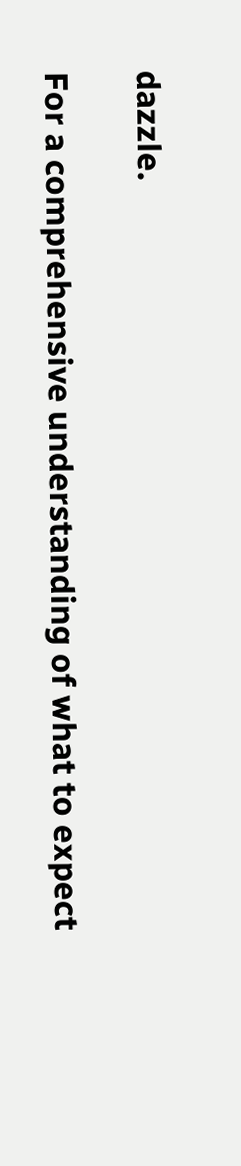dazzle.

For a comprehensive understanding of what to expect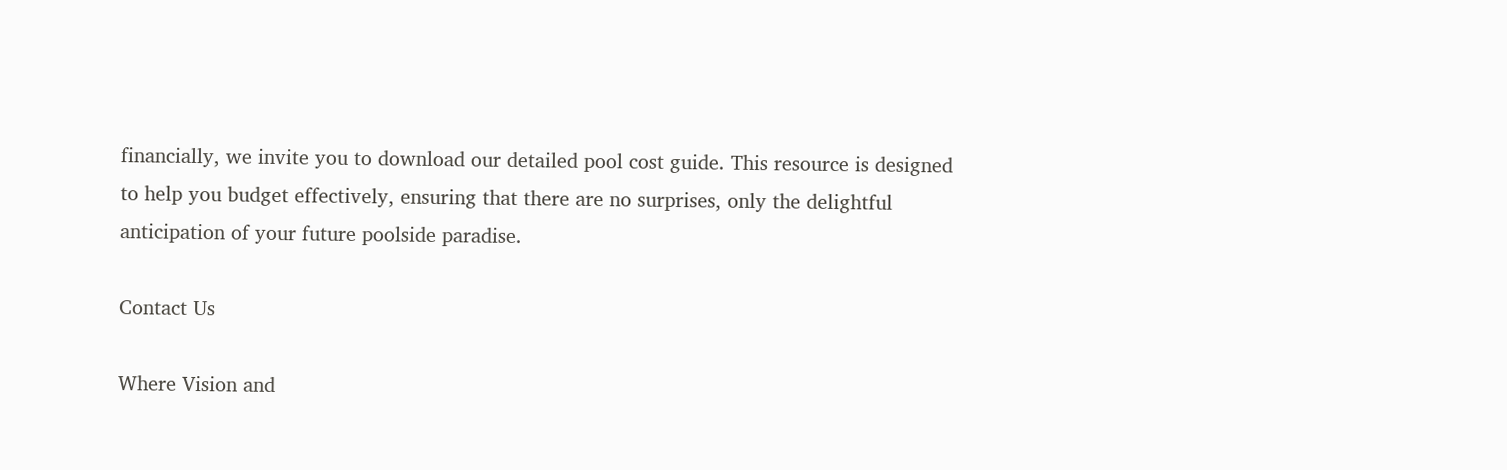financially, we invite you to download our detailed pool cost guide. This resource is designed to help you budget effectively, ensuring that there are no surprises, only the delightful anticipation of your future poolside paradise.

Contact Us

Where Vision and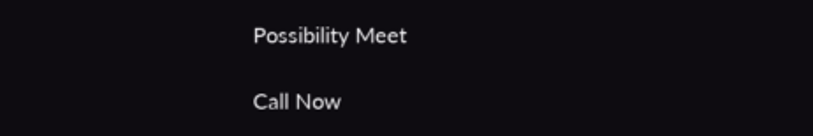Possibility Meet

Call Now